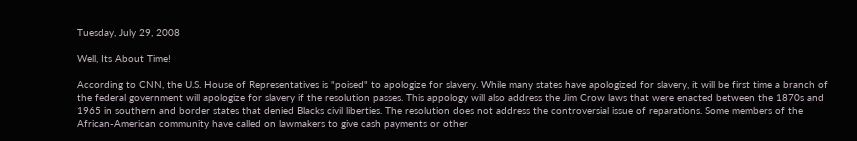Tuesday, July 29, 2008

Well, Its About Time!

According to CNN, the U.S. House of Representatives is "poised" to apologize for slavery. While many states have apologized for slavery, it will be first time a branch of the federal government will apologize for slavery if the resolution passes. This appology will also address the Jim Crow laws that were enacted between the 1870s and 1965 in southern and border states that denied Blacks civil liberties. The resolution does not address the controversial issue of reparations. Some members of the African-American community have called on lawmakers to give cash payments or other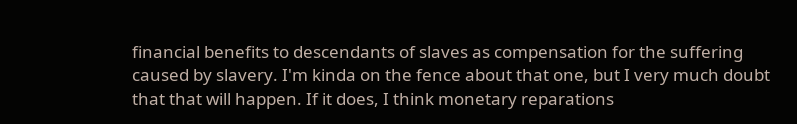financial benefits to descendants of slaves as compensation for the suffering caused by slavery. I'm kinda on the fence about that one, but I very much doubt that that will happen. If it does, I think monetary reparations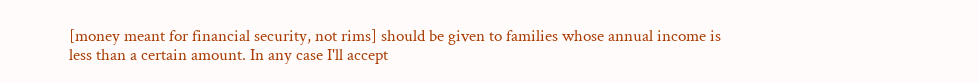[money meant for financial security, not rims] should be given to families whose annual income is less than a certain amount. In any case I'll accept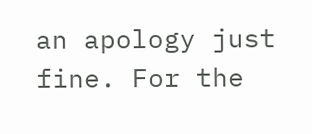an apology just fine. For the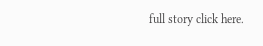full story click here.